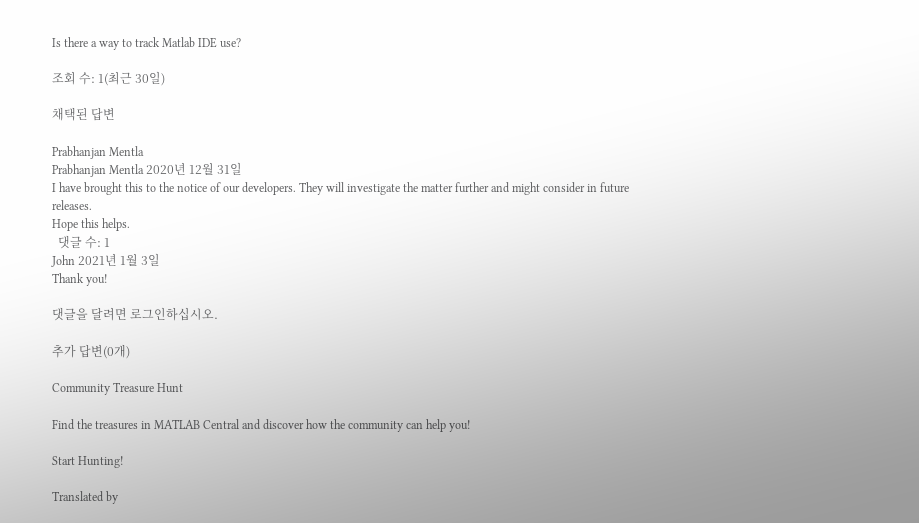Is there a way to track Matlab IDE use?

조회 수: 1(최근 30일)

채택된 답변

Prabhanjan Mentla
Prabhanjan Mentla 2020년 12월 31일
I have brought this to the notice of our developers. They will investigate the matter further and might consider in future releases.
Hope this helps.
  댓글 수: 1
John 2021년 1월 3일
Thank you!

댓글을 달려면 로그인하십시오.

추가 답변(0개)

Community Treasure Hunt

Find the treasures in MATLAB Central and discover how the community can help you!

Start Hunting!

Translated by